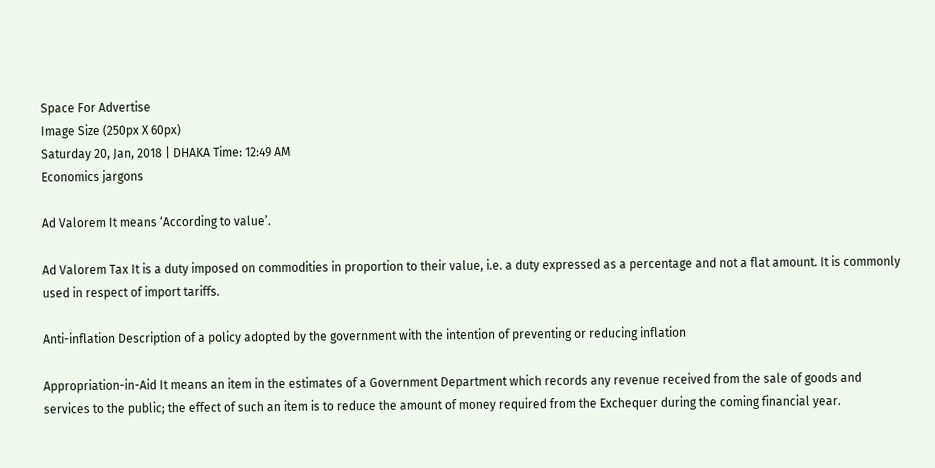Space For Advertise
Image Size (250px X 60px)
Saturday 20, Jan, 2018 | DHAKA Time: 12:49 AM
Economics jargons

Ad Valorem It means ‘According to value’.

Ad Valorem Tax It is a duty imposed on commodities in proportion to their value, i.e. a duty expressed as a percentage and not a flat amount. It is commonly used in respect of import tariffs.

Anti-inflation Description of a policy adopted by the government with the intention of preventing or reducing inflation

Appropriation-in-Aid It means an item in the estimates of a Government Department which records any revenue received from the sale of goods and services to the public; the effect of such an item is to reduce the amount of money required from the Exchequer during the coming financial year.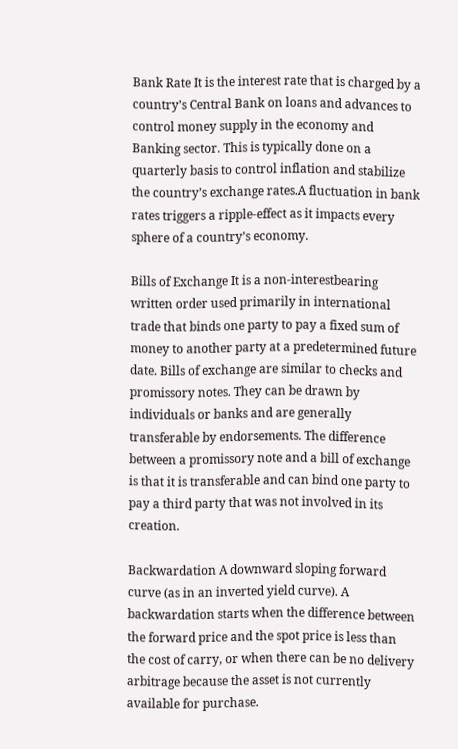Bank Rate It is the interest rate that is charged by a country’s Central Bank on loans and advances to control money supply in the economy and Banking sector. This is typically done on a quarterly basis to control inflation and stabilize the country’s exchange rates.A fluctuation in bank rates triggers a ripple-effect as it impacts every sphere of a country’s economy.

Bills of Exchange It is a non-interestbearing written order used primarily in international trade that binds one party to pay a fixed sum of money to another party at a predetermined future date. Bills of exchange are similar to checks and promissory notes. They can be drawn by individuals or banks and are generally transferable by endorsements. The difference between a promissory note and a bill of exchange is that it is transferable and can bind one party to pay a third party that was not involved in its creation.

Backwardation A downward sloping forward curve (as in an inverted yield curve). A backwardation starts when the difference between the forward price and the spot price is less than the cost of carry, or when there can be no delivery arbitrage because the asset is not currently available for purchase.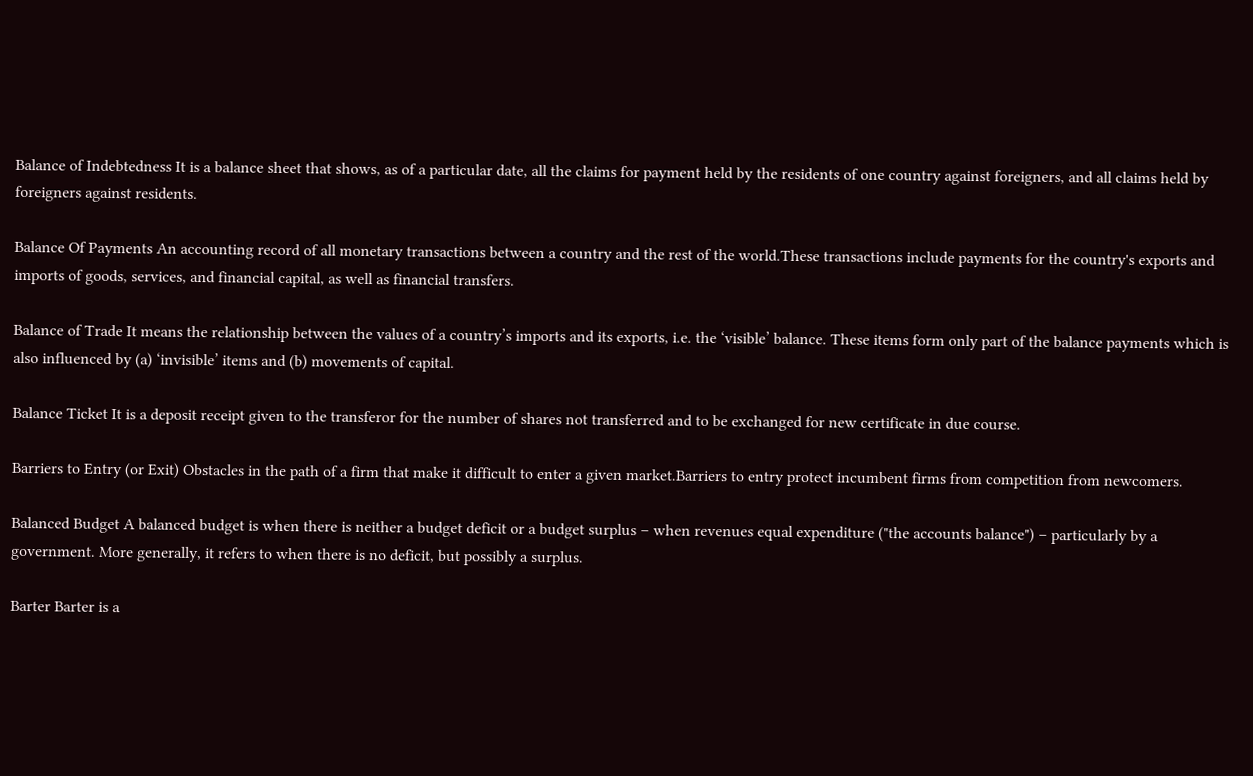Balance of Indebtedness It is a balance sheet that shows, as of a particular date, all the claims for payment held by the residents of one country against foreigners, and all claims held by foreigners against residents.

Balance Of Payments An accounting record of all monetary transactions between a country and the rest of the world.These transactions include payments for the country's exports and imports of goods, services, and financial capital, as well as financial transfers.

Balance of Trade It means the relationship between the values of a country’s imports and its exports, i.e. the ‘visible’ balance. These items form only part of the balance payments which is also influenced by (a) ‘invisible’ items and (b) movements of capital.

Balance Ticket It is a deposit receipt given to the transferor for the number of shares not transferred and to be exchanged for new certificate in due course.

Barriers to Entry (or Exit) Obstacles in the path of a firm that make it difficult to enter a given market.Barriers to entry protect incumbent firms from competition from newcomers.

Balanced Budget A balanced budget is when there is neither a budget deficit or a budget surplus – when revenues equal expenditure ("the accounts balance") – particularly by a government. More generally, it refers to when there is no deficit, but possibly a surplus.

Barter Barter is a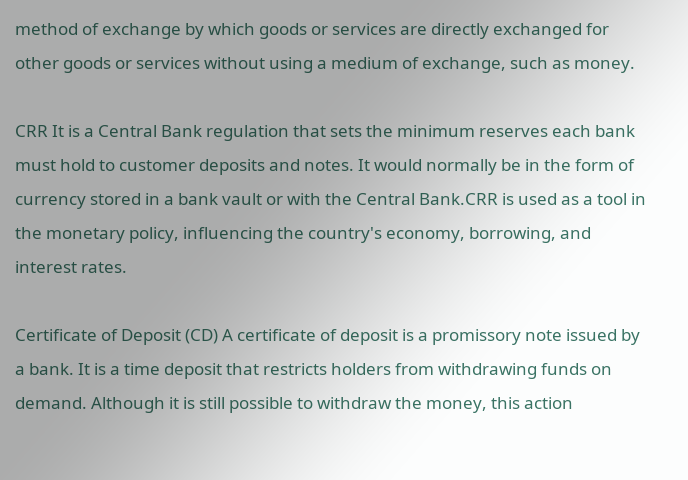method of exchange by which goods or services are directly exchanged for other goods or services without using a medium of exchange, such as money.

CRR It is a Central Bank regulation that sets the minimum reserves each bank must hold to customer deposits and notes. It would normally be in the form of currency stored in a bank vault or with the Central Bank.CRR is used as a tool in the monetary policy, influencing the country's economy, borrowing, and interest rates.

Certificate of Deposit (CD) A certificate of deposit is a promissory note issued by a bank. It is a time deposit that restricts holders from withdrawing funds on demand. Although it is still possible to withdraw the money, this action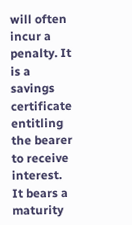will often incur a penalty. It is a savings certificate entitling the bearer to receive interest. It bears a maturity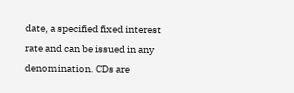date, a specified fixed interest rate and can be issued in any denomination. CDs are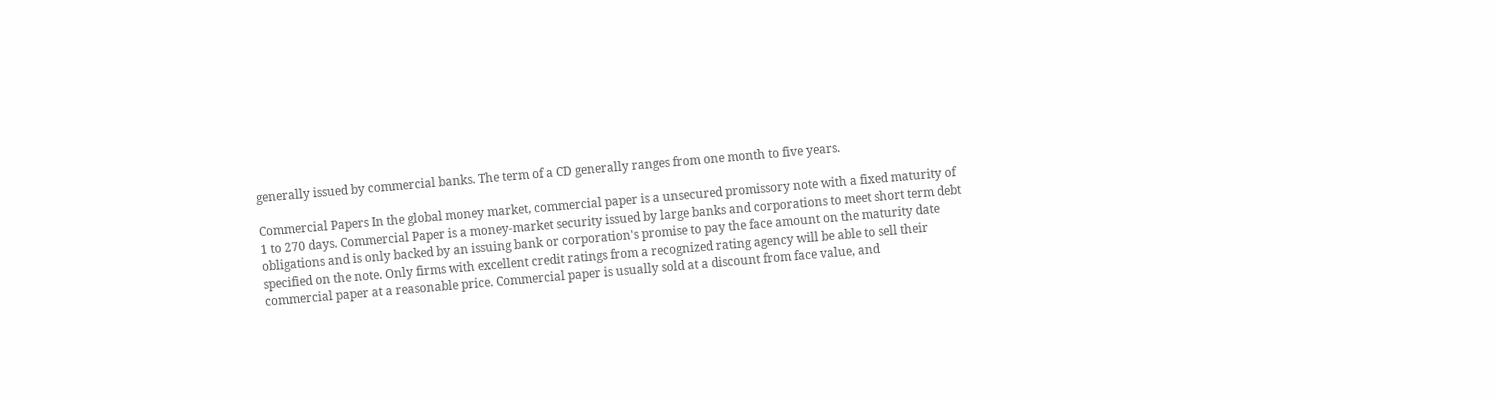generally issued by commercial banks. The term of a CD generally ranges from one month to five years.

Commercial Papers In the global money market, commercial paper is a unsecured promissory note with a fixed maturity of 1 to 270 days. Commercial Paper is a money-market security issued by large banks and corporations to meet short term debt obligations and is only backed by an issuing bank or corporation's promise to pay the face amount on the maturity date specified on the note. Only firms with excellent credit ratings from a recognized rating agency will be able to sell their commercial paper at a reasonable price. Commercial paper is usually sold at a discount from face value, and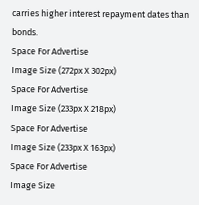carries higher interest repayment dates than bonds.
Space For Advertise
Image Size (272px X 302px)
Space For Advertise
Image Size (233px X 218px)
Space For Advertise
Image Size (233px X 163px)
Space For Advertise
Image Size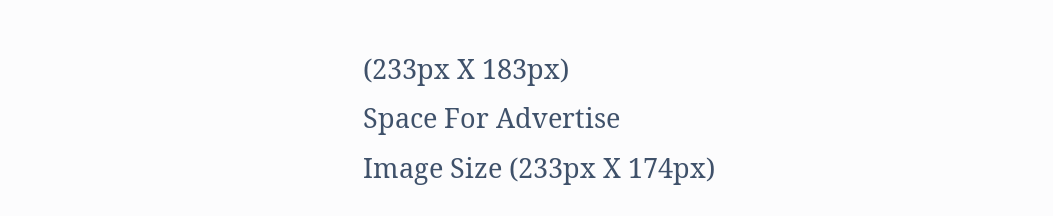(233px X 183px)
Space For Advertise
Image Size (233px X 174px)